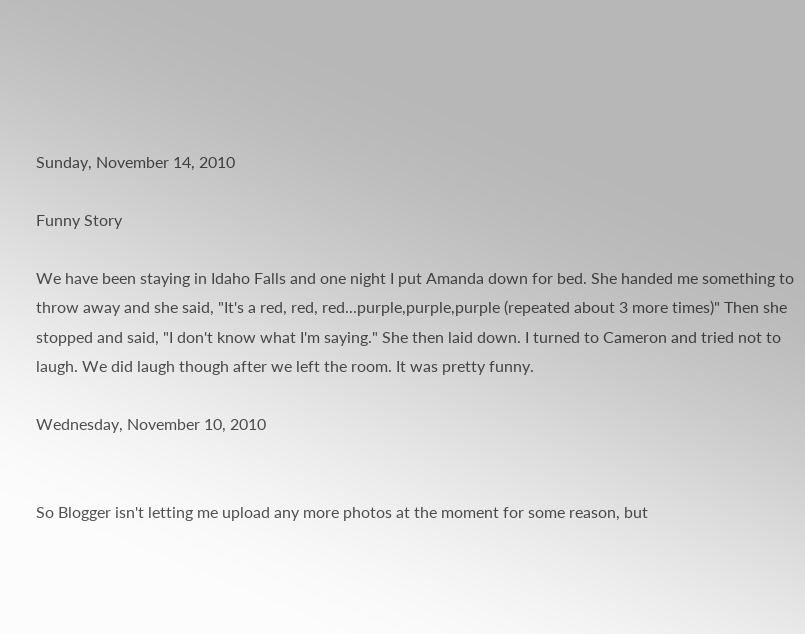Sunday, November 14, 2010

Funny Story

We have been staying in Idaho Falls and one night I put Amanda down for bed. She handed me something to throw away and she said, "It's a red, red, red...purple,purple,purple (repeated about 3 more times)" Then she stopped and said, "I don't know what I'm saying." She then laid down. I turned to Cameron and tried not to laugh. We did laugh though after we left the room. It was pretty funny.

Wednesday, November 10, 2010


So Blogger isn't letting me upload any more photos at the moment for some reason, but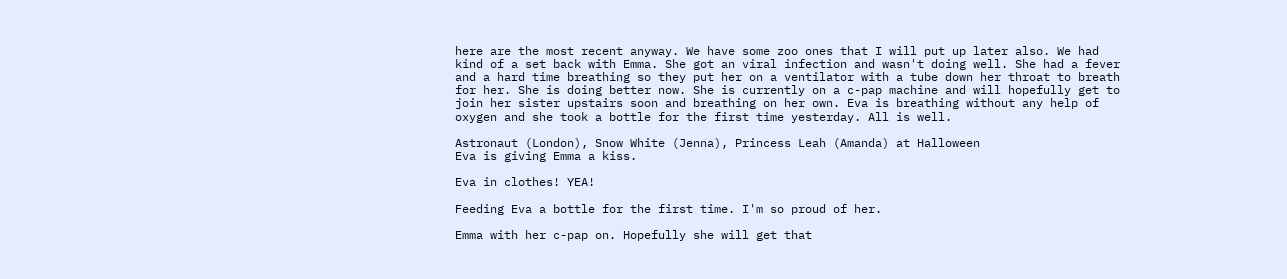here are the most recent anyway. We have some zoo ones that I will put up later also. We had kind of a set back with Emma. She got an viral infection and wasn't doing well. She had a fever and a hard time breathing so they put her on a ventilator with a tube down her throat to breath for her. She is doing better now. She is currently on a c-pap machine and will hopefully get to join her sister upstairs soon and breathing on her own. Eva is breathing without any help of oxygen and she took a bottle for the first time yesterday. All is well.

Astronaut (London), Snow White (Jenna), Princess Leah (Amanda) at Halloween
Eva is giving Emma a kiss.

Eva in clothes! YEA!

Feeding Eva a bottle for the first time. I'm so proud of her.

Emma with her c-pap on. Hopefully she will get that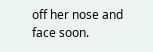off her nose and face soon.